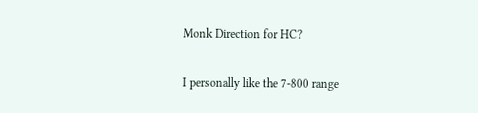Monk Direction for HC?

I personally like the 7-800 range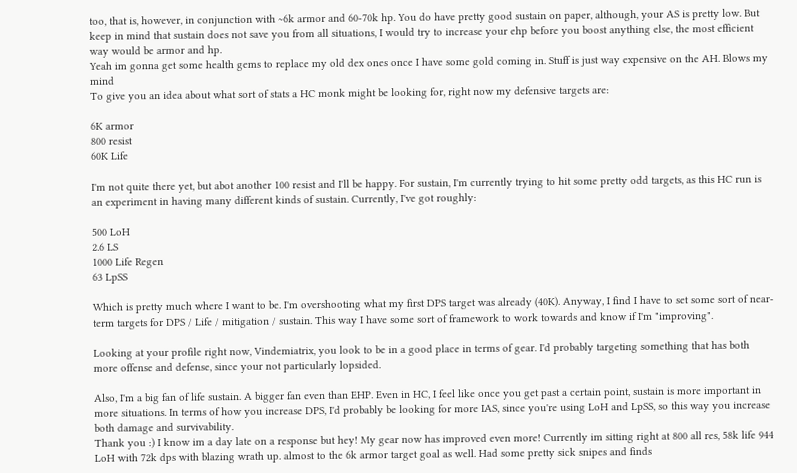too, that is, however, in conjunction with ~6k armor and 60-70k hp. You do have pretty good sustain on paper, although, your AS is pretty low. But keep in mind that sustain does not save you from all situations, I would try to increase your ehp before you boost anything else, the most efficient way would be armor and hp.
Yeah im gonna get some health gems to replace my old dex ones once I have some gold coming in. Stuff is just way expensive on the AH. Blows my mind
To give you an idea about what sort of stats a HC monk might be looking for, right now my defensive targets are:

6K armor
800 resist
60K Life

I'm not quite there yet, but abot another 100 resist and I'll be happy. For sustain, I'm currently trying to hit some pretty odd targets, as this HC run is an experiment in having many different kinds of sustain. Currently, I've got roughly:

500 LoH
2.6 LS
1000 Life Regen
63 LpSS

Which is pretty much where I want to be. I'm overshooting what my first DPS target was already (40K). Anyway, I find I have to set some sort of near-term targets for DPS / Life / mitigation / sustain. This way I have some sort of framework to work towards and know if I'm "improving".

Looking at your profile right now, Vindemiatrix, you look to be in a good place in terms of gear. I'd probably targeting something that has both more offense and defense, since your not particularly lopsided.

Also, I'm a big fan of life sustain. A bigger fan even than EHP. Even in HC, I feel like once you get past a certain point, sustain is more important in more situations. In terms of how you increase DPS, I'd probably be looking for more IAS, since you're using LoH and LpSS, so this way you increase both damage and survivability.
Thank you :) I know im a day late on a response but hey! My gear now has improved even more! Currently im sitting right at 800 all res, 58k life 944 LoH with 72k dps with blazing wrath up. almost to the 6k armor target goal as well. Had some pretty sick snipes and finds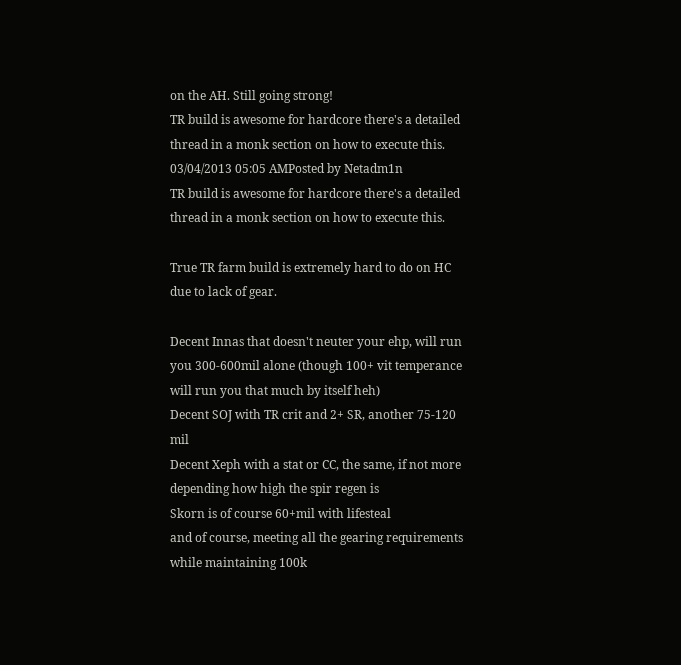on the AH. Still going strong!
TR build is awesome for hardcore there's a detailed thread in a monk section on how to execute this.
03/04/2013 05:05 AMPosted by Netadm1n
TR build is awesome for hardcore there's a detailed thread in a monk section on how to execute this.

True TR farm build is extremely hard to do on HC due to lack of gear.

Decent Innas that doesn't neuter your ehp, will run you 300-600mil alone (though 100+ vit temperance will run you that much by itself heh)
Decent SOJ with TR crit and 2+ SR, another 75-120 mil
Decent Xeph with a stat or CC, the same, if not more depending how high the spir regen is
Skorn is of course 60+mil with lifesteal
and of course, meeting all the gearing requirements while maintaining 100k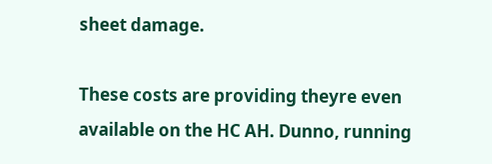sheet damage.

These costs are providing theyre even available on the HC AH. Dunno, running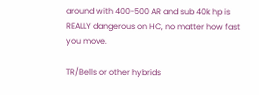around with 400-500 AR and sub 40k hp is REALLY dangerous on HC, no matter how fast you move.

TR/Bells or other hybrids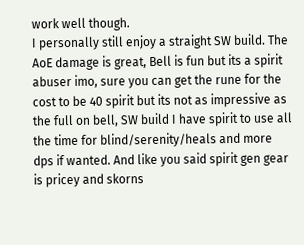work well though.
I personally still enjoy a straight SW build. The AoE damage is great, Bell is fun but its a spirit abuser imo, sure you can get the rune for the cost to be 40 spirit but its not as impressive as the full on bell, SW build I have spirit to use all the time for blind/serenity/heals and more dps if wanted. And like you said spirit gen gear is pricey and skorns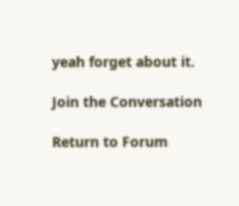yeah forget about it.

Join the Conversation

Return to Forum